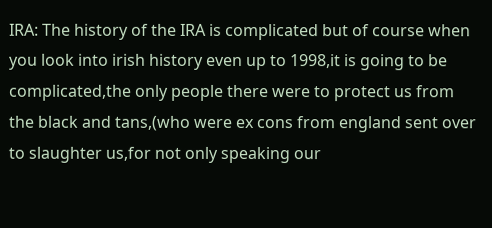IRA: The history of the IRA is complicated but of course when you look into irish history even up to 1998,it is going to be complicated,the only people there were to protect us from the black and tans,(who were ex cons from england sent over to slaughter us,for not only speaking our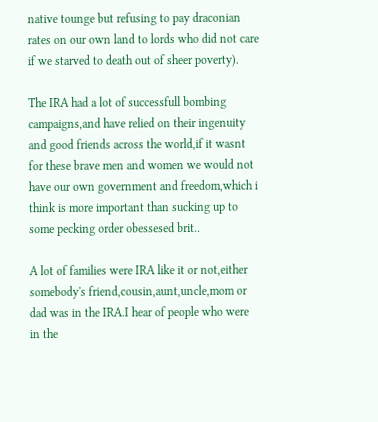native tounge but refusing to pay draconian rates on our own land to lords who did not care if we starved to death out of sheer poverty).

The IRA had a lot of successfull bombing campaigns,and have relied on their ingenuity and good friends across the world,if it wasnt for these brave men and women we would not have our own government and freedom,which i think is more important than sucking up to some pecking order obessesed brit..

A lot of families were IRA like it or not,either somebody's friend,cousin,aunt,uncle,mom or dad was in the IRA.I hear of people who were in the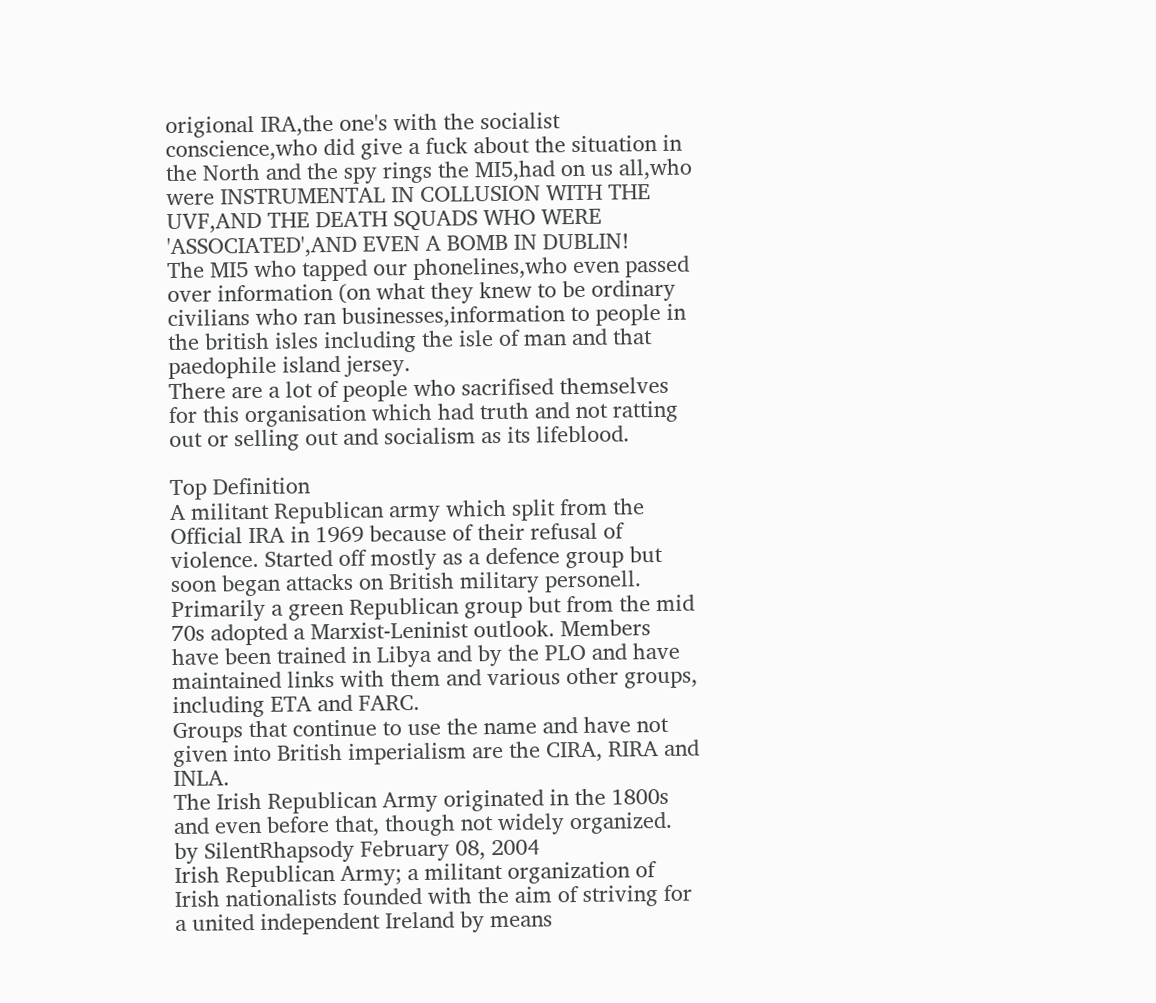origional IRA,the one's with the socialist conscience,who did give a fuck about the situation in the North and the spy rings the MI5,had on us all,who were INSTRUMENTAL IN COLLUSION WITH THE UVF,AND THE DEATH SQUADS WHO WERE 'ASSOCIATED',AND EVEN A BOMB IN DUBLIN!
The MI5 who tapped our phonelines,who even passed over information (on what they knew to be ordinary civilians who ran businesses,information to people in the british isles including the isle of man and that paedophile island jersey.
There are a lot of people who sacrifised themselves for this organisation which had truth and not ratting out or selling out and socialism as its lifeblood.

Top Definition
A militant Republican army which split from the Official IRA in 1969 because of their refusal of violence. Started off mostly as a defence group but soon began attacks on British military personell. Primarily a green Republican group but from the mid 70s adopted a Marxist-Leninist outlook. Members have been trained in Libya and by the PLO and have maintained links with them and various other groups, including ETA and FARC.
Groups that continue to use the name and have not given into British imperialism are the CIRA, RIRA and INLA.
The Irish Republican Army originated in the 1800s and even before that, though not widely organized.
by SilentRhapsody February 08, 2004
Irish Republican Army; a militant organization of Irish nationalists founded with the aim of striving for a united independent Ireland by means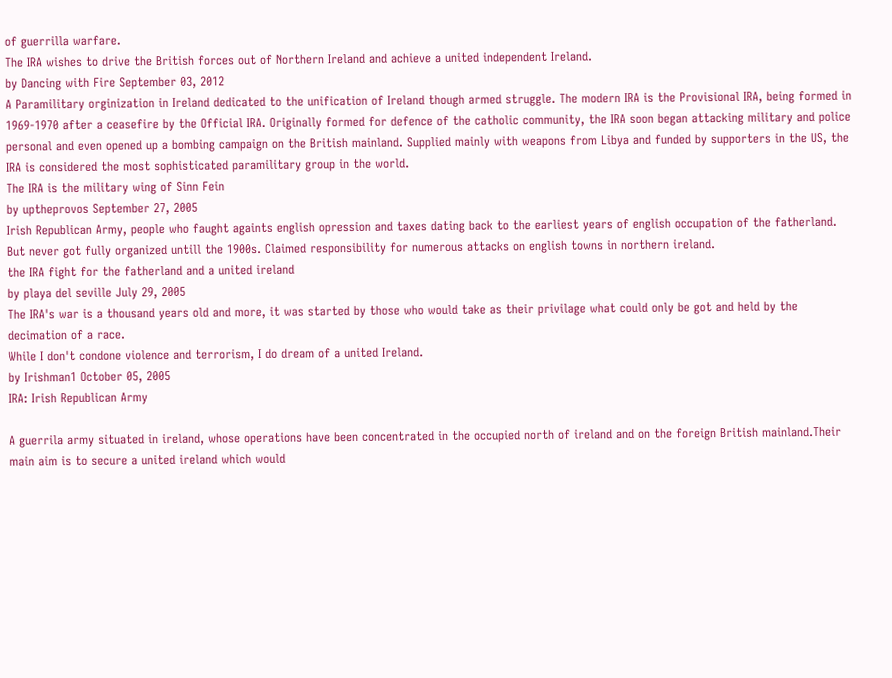of guerrilla warfare.
The IRA wishes to drive the British forces out of Northern Ireland and achieve a united independent Ireland.
by Dancing with Fire September 03, 2012
A Paramilitary orginization in Ireland dedicated to the unification of Ireland though armed struggle. The modern IRA is the Provisional IRA, being formed in 1969-1970 after a ceasefire by the Official IRA. Originally formed for defence of the catholic community, the IRA soon began attacking military and police personal and even opened up a bombing campaign on the British mainland. Supplied mainly with weapons from Libya and funded by supporters in the US, the IRA is considered the most sophisticated paramilitary group in the world.
The IRA is the military wing of Sinn Fein
by uptheprovos September 27, 2005
Irish Republican Army, people who faught againts english opression and taxes dating back to the earliest years of english occupation of the fatherland. But never got fully organized untill the 1900s. Claimed responsibility for numerous attacks on english towns in northern ireland.
the IRA fight for the fatherland and a united ireland
by playa del seville July 29, 2005
The IRA's war is a thousand years old and more, it was started by those who would take as their privilage what could only be got and held by the decimation of a race.
While I don't condone violence and terrorism, I do dream of a united Ireland.
by Irishman1 October 05, 2005
IRA: Irish Republican Army

A guerrila army situated in ireland, whose operations have been concentrated in the occupied north of ireland and on the foreign British mainland.Their main aim is to secure a united ireland which would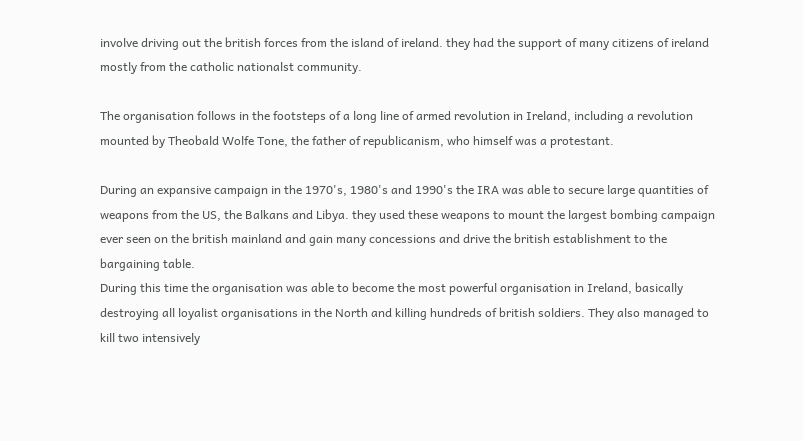involve driving out the british forces from the island of ireland. they had the support of many citizens of ireland mostly from the catholic nationalst community.

The organisation follows in the footsteps of a long line of armed revolution in Ireland, including a revolution mounted by Theobald Wolfe Tone, the father of republicanism, who himself was a protestant.

During an expansive campaign in the 1970's, 1980's and 1990's the IRA was able to secure large quantities of weapons from the US, the Balkans and Libya. they used these weapons to mount the largest bombing campaign ever seen on the british mainland and gain many concessions and drive the british establishment to the bargaining table.
During this time the organisation was able to become the most powerful organisation in Ireland, basically destroying all loyalist organisations in the North and killing hundreds of british soldiers. They also managed to kill two intensively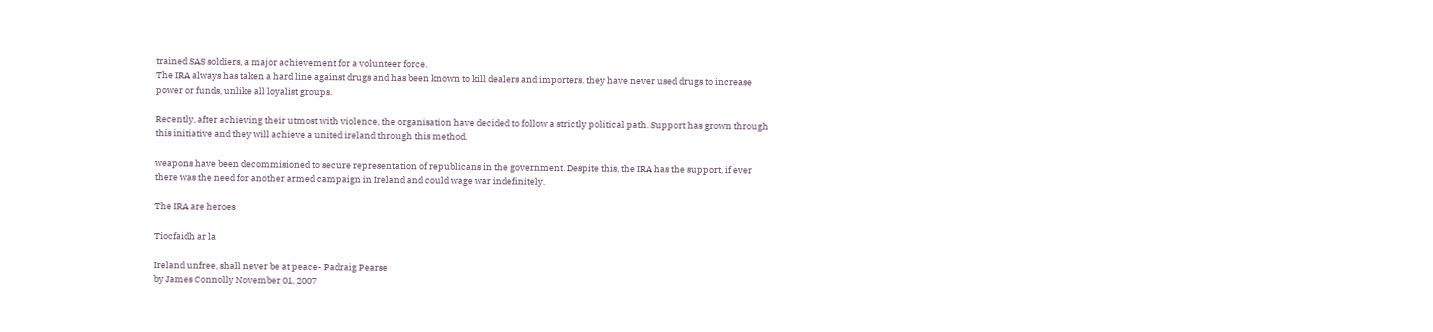trained SAS soldiers, a major achievement for a volunteer force.
The IRA always has taken a hard line against drugs and has been known to kill dealers and importers. they have never used drugs to increase power or funds, unlike all loyalist groups.

Recently, after achieving their utmost with violence, the organisation have decided to follow a strictly political path. Support has grown through this initiative and they will achieve a united ireland through this method.

weapons have been decommisioned to secure representation of republicans in the government. Despite this, the IRA has the support, if ever there was the need for another armed campaign in Ireland and could wage war indefinitely.

The IRA are heroes

Tiocfaidh ar la

Ireland unfree, shall never be at peace- Padraig Pearse
by James Connolly November 01, 2007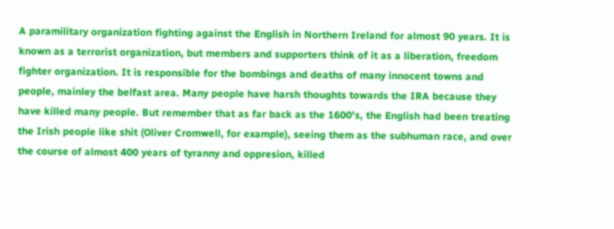A paramilitary organization fighting against the English in Northern Ireland for almost 90 years. It is known as a terrorist organization, but members and supporters think of it as a liberation, freedom fighter organization. It is responsible for the bombings and deaths of many innocent towns and people, mainley the belfast area. Many people have harsh thoughts towards the IRA because they have killed many people. But remember that as far back as the 1600's, the English had been treating the Irish people like shit (Oliver Cromwell, for example), seeing them as the subhuman race, and over the course of almost 400 years of tyranny and oppresion, killed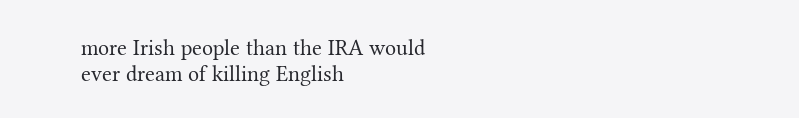more Irish people than the IRA would ever dream of killing English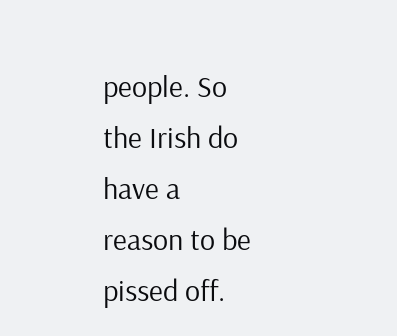people. So the Irish do have a reason to be pissed off.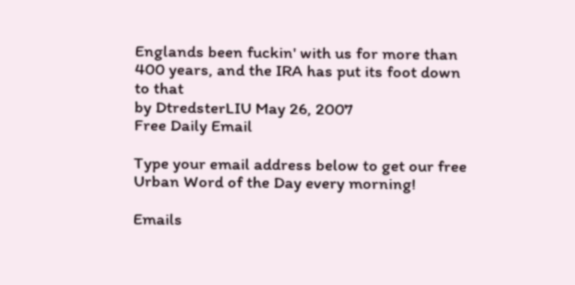Englands been fuckin' with us for more than 400 years, and the IRA has put its foot down to that
by DtredsterLIU May 26, 2007
Free Daily Email

Type your email address below to get our free Urban Word of the Day every morning!

Emails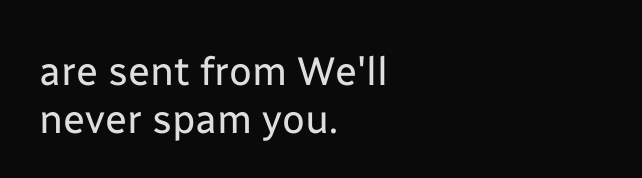are sent from We'll never spam you.